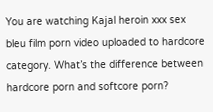You are watching Kajal heroin xxx sex bleu film porn video uploaded to hardcore category. What’s the difference between hardcore porn and softcore porn?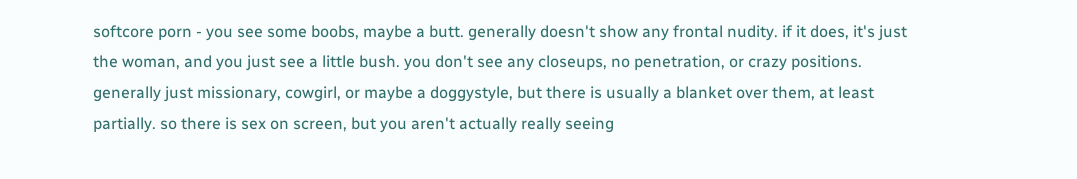softcore porn - you see some boobs, maybe a butt. generally doesn't show any frontal nudity. if it does, it's just the woman, and you just see a little bush. you don't see any closeups, no penetration, or crazy positions. generally just missionary, cowgirl, or maybe a doggystyle, but there is usually a blanket over them, at least partially. so there is sex on screen, but you aren't actually really seeing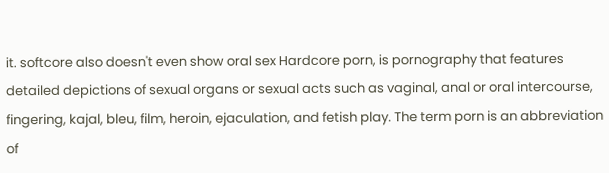it. softcore also doesn't even show oral sex Hardcore porn, is pornography that features detailed depictions of sexual organs or sexual acts such as vaginal, anal or oral intercourse, fingering, kajal, bleu, film, heroin, ejaculation, and fetish play. The term porn is an abbreviation of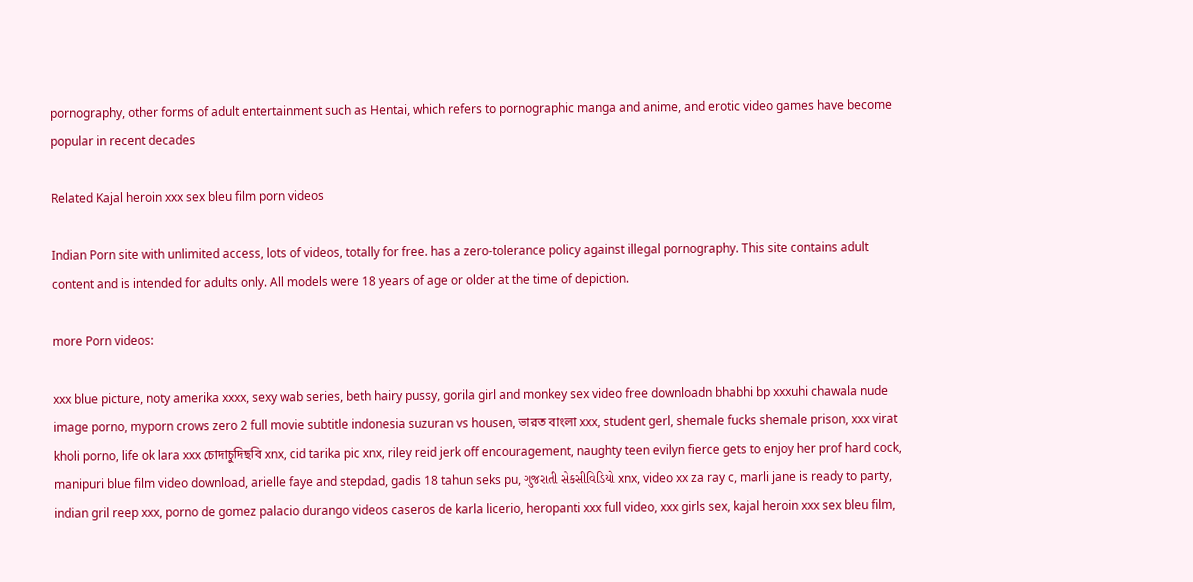pornography, other forms of adult entertainment such as Hentai, which refers to pornographic manga and anime, and erotic video games have become popular in recent decades

Related Kajal heroin xxx sex bleu film porn videos

Indian Porn site with unlimited access, lots of videos, totally for free. has a zero-tolerance policy against illegal pornography. This site contains adult content and is intended for adults only. All models were 18 years of age or older at the time of depiction.

more Porn videos:

xxx blue picture, noty amerika xxxx, sexy wab series, beth hairy pussy, gorila girl and monkey sex video free downloadn bhabhi bp xxxuhi chawala nude image porno, myporn crows zero 2 full movie subtitle indonesia suzuran vs housen, ভারত বাংলা xxx, student gerl, shemale fucks shemale prison, xxx virat kholi porno, life ok lara xxx চোদাচুদিছবি xnx, cid tarika pic xnx, riley reid jerk off encouragement, naughty teen evilyn fierce gets to enjoy her prof hard cock, manipuri blue film video download, arielle faye and stepdad, gadis 18 tahun seks pu, ગુજરાતી સેકસીવિડિયો xnx, video xx za ray c, marli jane is ready to party, indian gril reep xxx, porno de gomez palacio durango videos caseros de karla licerio, heropanti xxx full video, xxx girls sex, kajal heroin xxx sex bleu film,